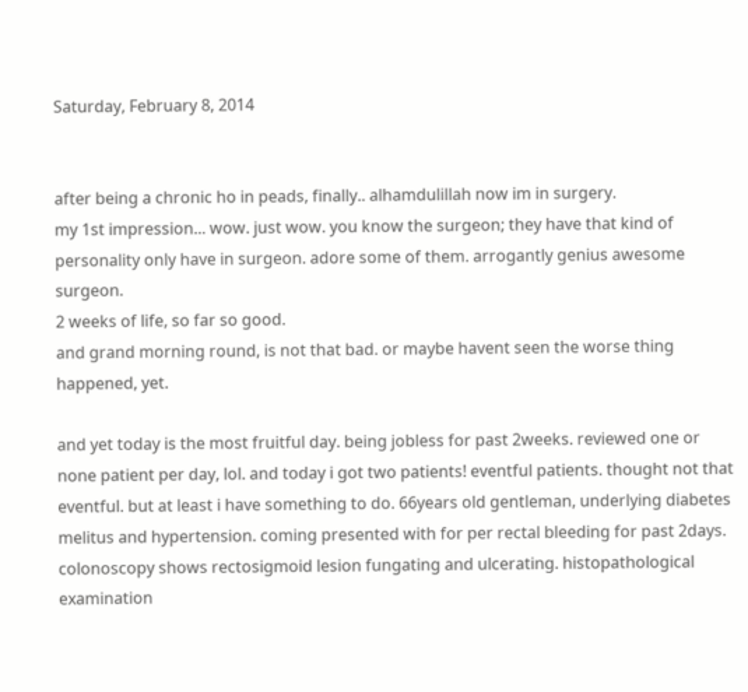Saturday, February 8, 2014


after being a chronic ho in peads, finally.. alhamdulillah now im in surgery.
my 1st impression... wow. just wow. you know the surgeon; they have that kind of personality only have in surgeon. adore some of them. arrogantly genius awesome surgeon.
2 weeks of life, so far so good.
and grand morning round, is not that bad. or maybe havent seen the worse thing happened, yet.

and yet today is the most fruitful day. being jobless for past 2weeks. reviewed one or none patient per day, lol. and today i got two patients! eventful patients. thought not that eventful. but at least i have something to do. 66years old gentleman, underlying diabetes melitus and hypertension. coming presented with for per rectal bleeding for past 2days. colonoscopy shows rectosigmoid lesion fungating and ulcerating. histopathological examination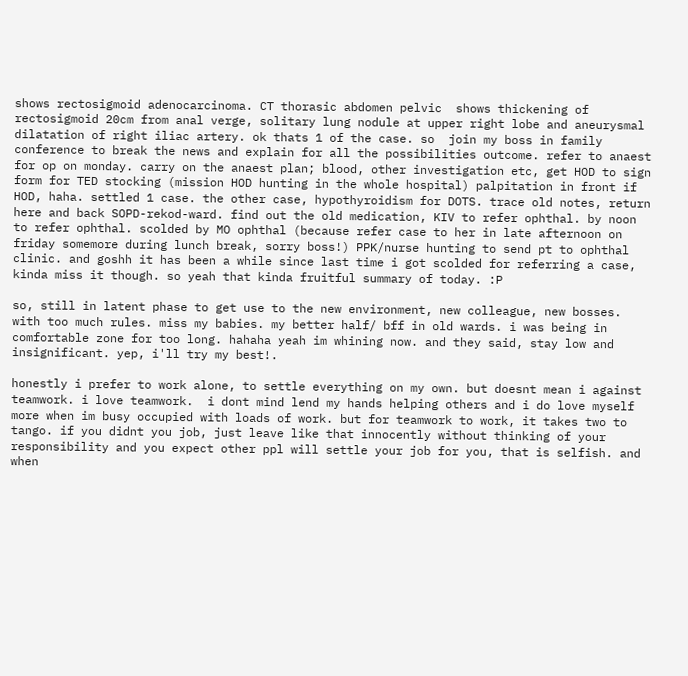shows rectosigmoid adenocarcinoma. CT thorasic abdomen pelvic  shows thickening of rectosigmoid 20cm from anal verge, solitary lung nodule at upper right lobe and aneurysmal dilatation of right iliac artery. ok thats 1 of the case. so  join my boss in family conference to break the news and explain for all the possibilities outcome. refer to anaest for op on monday. carry on the anaest plan; blood, other investigation etc, get HOD to sign form for TED stocking (mission HOD hunting in the whole hospital) palpitation in front if HOD, haha. settled 1 case. the other case, hypothyroidism for DOTS. trace old notes, return here and back SOPD-rekod-ward. find out the old medication, KIV to refer ophthal. by noon to refer ophthal. scolded by MO ophthal (because refer case to her in late afternoon on friday somemore during lunch break, sorry boss!) PPK/nurse hunting to send pt to ophthal clinic. and goshh it has been a while since last time i got scolded for referring a case, kinda miss it though. so yeah that kinda fruitful summary of today. :P

so, still in latent phase to get use to the new environment, new colleague, new bosses. with too much rules. miss my babies. my better half/ bff in old wards. i was being in comfortable zone for too long. hahaha yeah im whining now. and they said, stay low and insignificant. yep, i'll try my best!.

honestly i prefer to work alone, to settle everything on my own. but doesnt mean i against teamwork. i love teamwork.  i dont mind lend my hands helping others and i do love myself more when im busy occupied with loads of work. but for teamwork to work, it takes two to tango. if you didnt you job, just leave like that innocently without thinking of your responsibility and you expect other ppl will settle your job for you, that is selfish. and when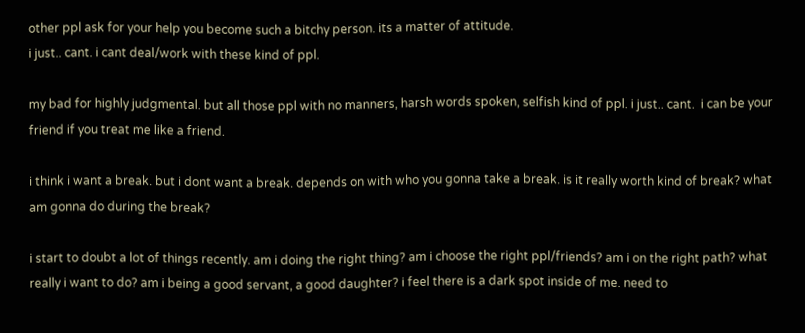other ppl ask for your help you become such a bitchy person. its a matter of attitude.
i just.. cant. i cant deal/work with these kind of ppl.

my bad for highly judgmental. but all those ppl with no manners, harsh words spoken, selfish kind of ppl. i just.. cant.  i can be your friend if you treat me like a friend.

i think i want a break. but i dont want a break. depends on with who you gonna take a break. is it really worth kind of break? what am gonna do during the break?

i start to doubt a lot of things recently. am i doing the right thing? am i choose the right ppl/friends? am i on the right path? what really i want to do? am i being a good servant, a good daughter? i feel there is a dark spot inside of me. need to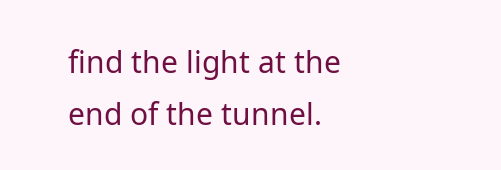find the light at the end of the tunnel.